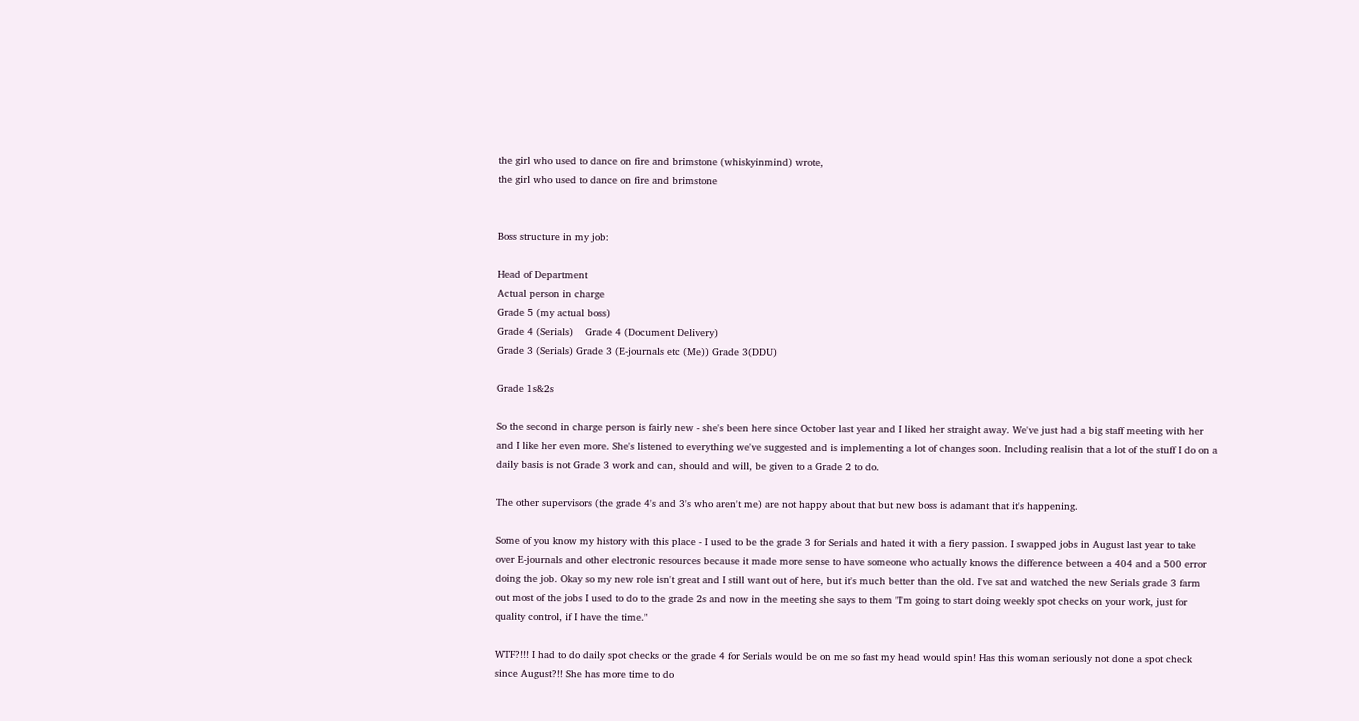the girl who used to dance on fire and brimstone (whiskyinmind) wrote,
the girl who used to dance on fire and brimstone


Boss structure in my job:

Head of Department
Actual person in charge
Grade 5 (my actual boss)
Grade 4 (Serials)    Grade 4 (Document Delivery)
Grade 3 (Serials) Grade 3 (E-journals etc (Me)) Grade 3(DDU)

Grade 1s&2s

So the second in charge person is fairly new - she's been here since October last year and I liked her straight away. We've just had a big staff meeting with her and I like her even more. She's listened to everything we've suggested and is implementing a lot of changes soon. Including realisin that a lot of the stuff I do on a daily basis is not Grade 3 work and can, should and will, be given to a Grade 2 to do.

The other supervisors (the grade 4's and 3's who aren't me) are not happy about that but new boss is adamant that it's happening.

Some of you know my history with this place - I used to be the grade 3 for Serials and hated it with a fiery passion. I swapped jobs in August last year to take over E-journals and other electronic resources because it made more sense to have someone who actually knows the difference between a 404 and a 500 error doing the job. Okay so my new role isn't great and I still want out of here, but it's much better than the old. I've sat and watched the new Serials grade 3 farm out most of the jobs I used to do to the grade 2s and now in the meeting she says to them "I'm going to start doing weekly spot checks on your work, just for quality control, if I have the time."

WTF?!!! I had to do daily spot checks or the grade 4 for Serials would be on me so fast my head would spin! Has this woman seriously not done a spot check since August?!! She has more time to do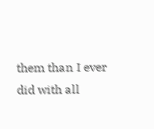them than I ever did with all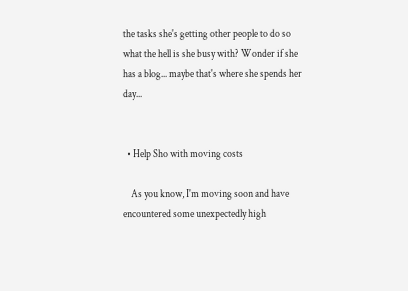the tasks she's getting other people to do so what the hell is she busy with? Wonder if she has a blog... maybe that's where she spends her day...


  • Help Sho with moving costs

    As you know, I'm moving soon and have encountered some unexpectedly high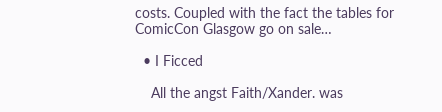costs. Coupled with the fact the tables for ComicCon Glasgow go on sale…

  • I Ficced

    All the angst Faith/Xander. was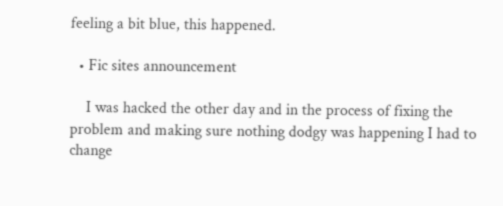feeling a bit blue, this happened.

  • Fic sites announcement

    I was hacked the other day and in the process of fixing the problem and making sure nothing dodgy was happening I had to change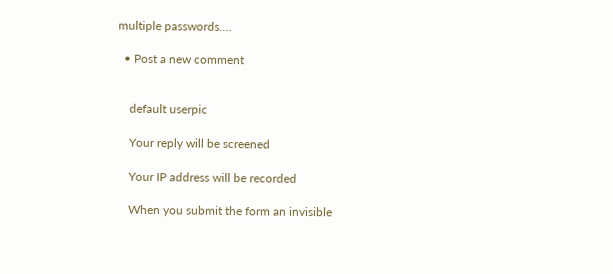multiple passwords.…

  • Post a new comment


    default userpic

    Your reply will be screened

    Your IP address will be recorded

    When you submit the form an invisible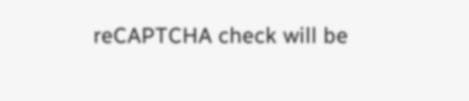reCAPTCHA check will be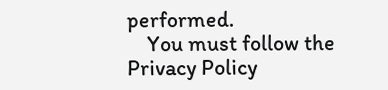performed.
    You must follow the Privacy Policy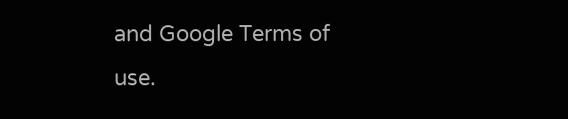and Google Terms of use.